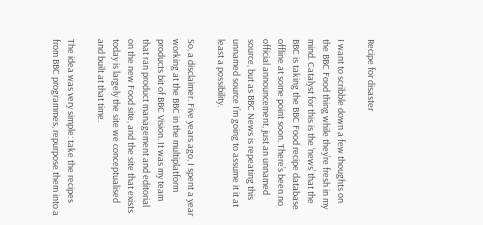Recipe for disaster

I want to scribble down a few thoughts on the BBC Food thing while they’re fresh in my mind. Catalyst for this is the ‘news’ that the BBC is taking the BBC Food recipe database offline at some point soon. There’s been no official announcement, just an unnamed source, but as BBC News is repeating this unnamed source I’m going to assume it it at least a possibility.

So, a disclaimer. Five years ago, I spent a year working at the BBC in the multiplatform products bit of BBC Vision. It was my team that ran product management and editorial on the new Food site, and the site that exists today is largely the site we conceptualised and built at that time.

The idea was very simple: take the recipes from BBC programmes, repurpose them into a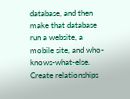database, and then make that database run a website, a mobile site, and who-knows-what-else. Create relationships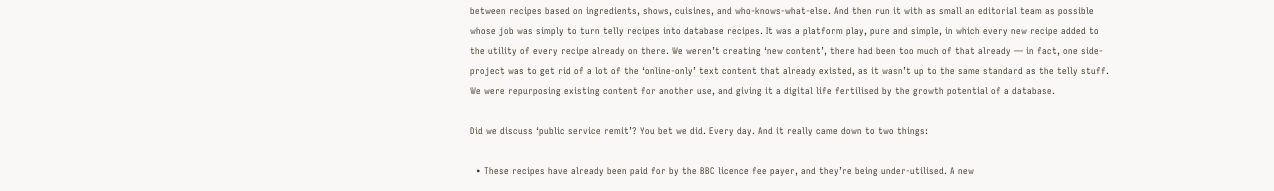between recipes based on ingredients, shows, cuisines, and who-knows-what-else. And then run it with as small an editorial team as possible whose job was simply to turn telly recipes into database recipes. It was a platform play, pure and simple, in which every new recipe added to the utility of every recipe already on there. We weren’t creating ‘new content’, there had been too much of that already — in fact, one side-project was to get rid of a lot of the ‘online-only’ text content that already existed, as it wasn’t up to the same standard as the telly stuff. We were repurposing existing content for another use, and giving it a digital life fertilised by the growth potential of a database.

Did we discuss ‘public service remit’? You bet we did. Every day. And it really came down to two things:

  • These recipes have already been paid for by the BBC licence fee payer, and they’re being under-utilised. A new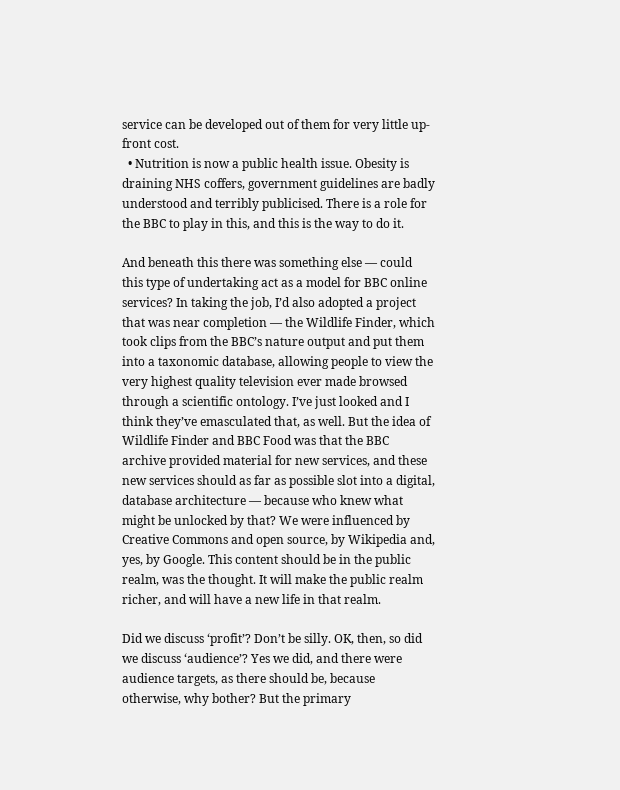service can be developed out of them for very little up-front cost.
  • Nutrition is now a public health issue. Obesity is draining NHS coffers, government guidelines are badly understood and terribly publicised. There is a role for the BBC to play in this, and this is the way to do it.

And beneath this there was something else — could this type of undertaking act as a model for BBC online services? In taking the job, I’d also adopted a project that was near completion — the Wildlife Finder, which took clips from the BBC’s nature output and put them into a taxonomic database, allowing people to view the very highest quality television ever made browsed through a scientific ontology. I’ve just looked and I think they’ve emasculated that, as well. But the idea of Wildlife Finder and BBC Food was that the BBC archive provided material for new services, and these new services should as far as possible slot into a digital, database architecture — because who knew what might be unlocked by that? We were influenced by Creative Commons and open source, by Wikipedia and, yes, by Google. This content should be in the public realm, was the thought. It will make the public realm richer, and will have a new life in that realm.

Did we discuss ‘profit’? Don’t be silly. OK, then, so did we discuss ‘audience’? Yes we did, and there were audience targets, as there should be, because otherwise, why bother? But the primary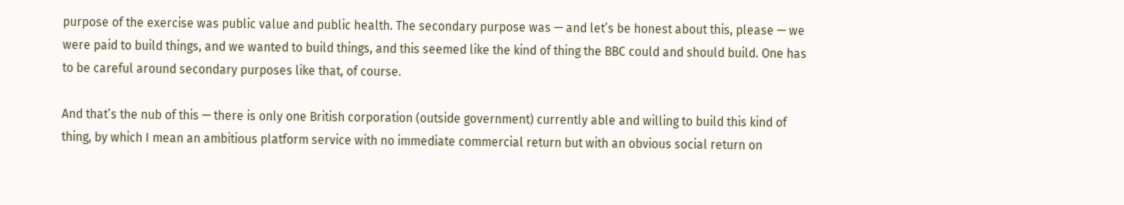purpose of the exercise was public value and public health. The secondary purpose was — and let’s be honest about this, please — we were paid to build things, and we wanted to build things, and this seemed like the kind of thing the BBC could and should build. One has to be careful around secondary purposes like that, of course.

And that’s the nub of this — there is only one British corporation (outside government) currently able and willing to build this kind of thing, by which I mean an ambitious platform service with no immediate commercial return but with an obvious social return on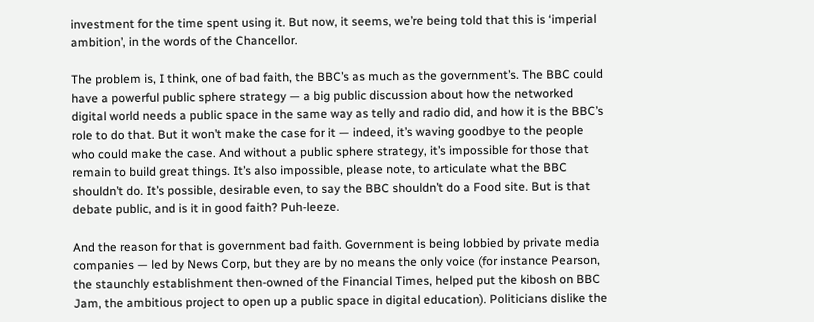investment for the time spent using it. But now, it seems, we’re being told that this is ‘imperial ambition’, in the words of the Chancellor.

The problem is, I think, one of bad faith, the BBC’s as much as the government’s. The BBC could have a powerful public sphere strategy — a big public discussion about how the networked digital world needs a public space in the same way as telly and radio did, and how it is the BBC’s role to do that. But it won’t make the case for it — indeed, it’s waving goodbye to the people who could make the case. And without a public sphere strategy, it’s impossible for those that remain to build great things. It’s also impossible, please note, to articulate what the BBC shouldn’t do. It’s possible, desirable even, to say the BBC shouldn’t do a Food site. But is that debate public, and is it in good faith? Puh-leeze.

And the reason for that is government bad faith. Government is being lobbied by private media companies — led by News Corp, but they are by no means the only voice (for instance Pearson, the staunchly establishment then-owned of the Financial Times, helped put the kibosh on BBC Jam, the ambitious project to open up a public space in digital education). Politicians dislike the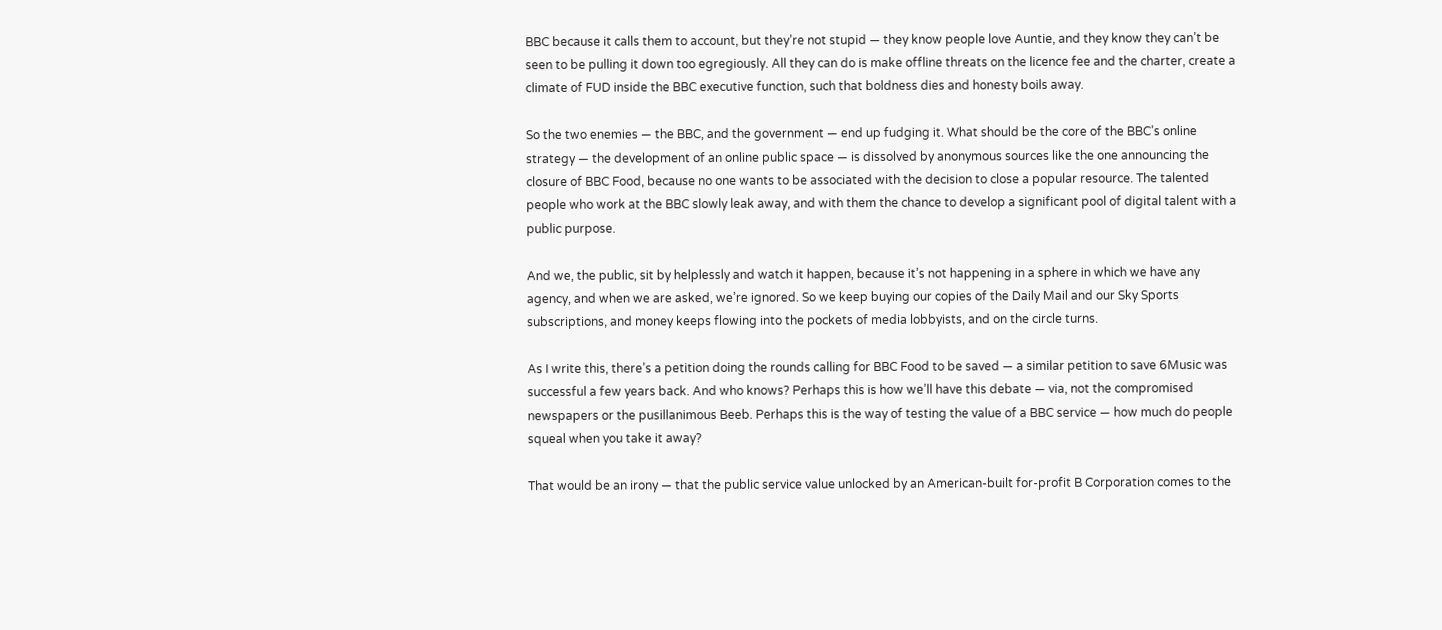BBC because it calls them to account, but they’re not stupid — they know people love Auntie, and they know they can’t be seen to be pulling it down too egregiously. All they can do is make offline threats on the licence fee and the charter, create a climate of FUD inside the BBC executive function, such that boldness dies and honesty boils away.

So the two enemies — the BBC, and the government — end up fudging it. What should be the core of the BBC’s online strategy — the development of an online public space — is dissolved by anonymous sources like the one announcing the closure of BBC Food, because no one wants to be associated with the decision to close a popular resource. The talented people who work at the BBC slowly leak away, and with them the chance to develop a significant pool of digital talent with a public purpose.

And we, the public, sit by helplessly and watch it happen, because it’s not happening in a sphere in which we have any agency, and when we are asked, we’re ignored. So we keep buying our copies of the Daily Mail and our Sky Sports subscriptions, and money keeps flowing into the pockets of media lobbyists, and on the circle turns.

As I write this, there’s a petition doing the rounds calling for BBC Food to be saved — a similar petition to save 6Music was successful a few years back. And who knows? Perhaps this is how we’ll have this debate — via, not the compromised newspapers or the pusillanimous Beeb. Perhaps this is the way of testing the value of a BBC service — how much do people squeal when you take it away?

That would be an irony — that the public service value unlocked by an American-built for-profit B Corporation comes to the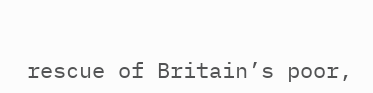rescue of Britain’s poor,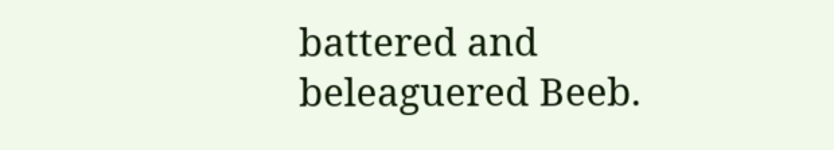battered and beleaguered Beeb.